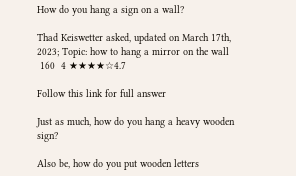How do you hang a sign on a wall?

Thad Keiswetter asked, updated on March 17th, 2023; Topic: how to hang a mirror on the wall
 160  4 ★★★★☆4.7

Follow this link for full answer

Just as much, how do you hang a heavy wooden sign?

Also be, how do you put wooden letters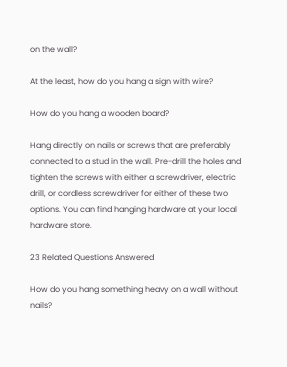on the wall?

At the least, how do you hang a sign with wire?

How do you hang a wooden board?

Hang directly on nails or screws that are preferably connected to a stud in the wall. Pre-drill the holes and tighten the screws with either a screwdriver, electric drill, or cordless screwdriver for either of these two options. You can find hanging hardware at your local hardware store.

23 Related Questions Answered

How do you hang something heavy on a wall without nails?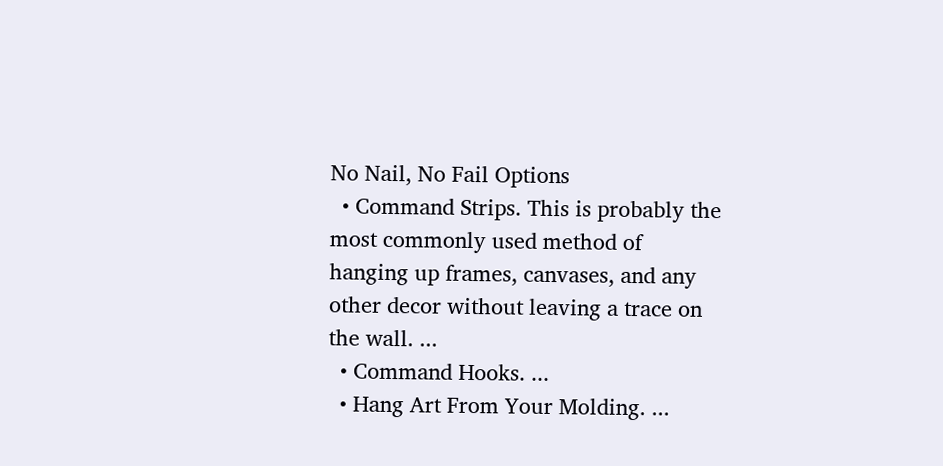No Nail, No Fail Options
  • Command Strips. This is probably the most commonly used method of hanging up frames, canvases, and any other decor without leaving a trace on the wall. ...
  • Command Hooks. ...
  • Hang Art From Your Molding. ...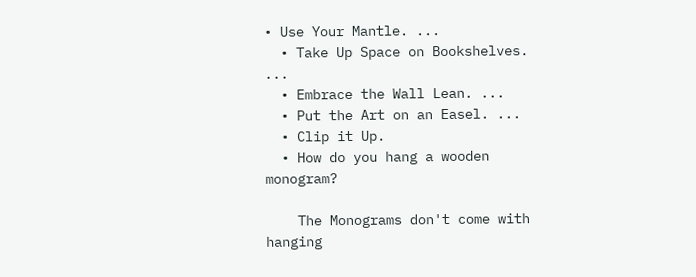• Use Your Mantle. ...
  • Take Up Space on Bookshelves. ...
  • Embrace the Wall Lean. ...
  • Put the Art on an Easel. ...
  • Clip it Up.
  • How do you hang a wooden monogram?

    The Monograms don't come with hanging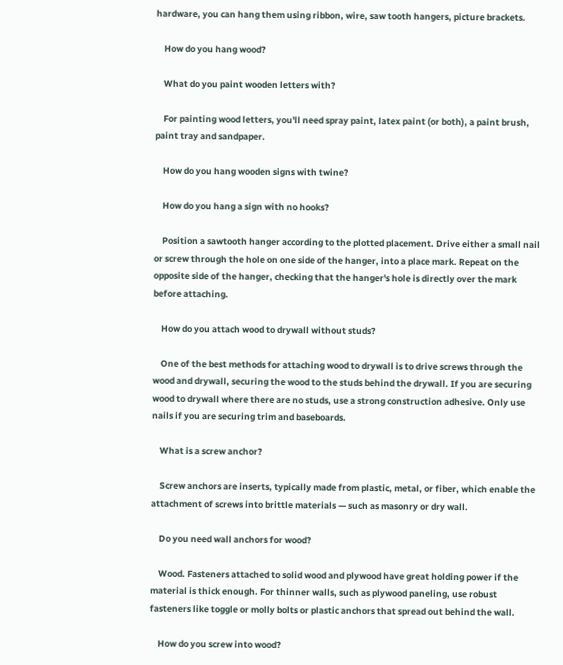hardware, you can hang them using ribbon, wire, saw tooth hangers, picture brackets.

    How do you hang wood?

    What do you paint wooden letters with?

    For painting wood letters, you'll need spray paint, latex paint (or both), a paint brush, paint tray and sandpaper.

    How do you hang wooden signs with twine?

    How do you hang a sign with no hooks?

    Position a sawtooth hanger according to the plotted placement. Drive either a small nail or screw through the hole on one side of the hanger, into a place mark. Repeat on the opposite side of the hanger, checking that the hanger's hole is directly over the mark before attaching.

    How do you attach wood to drywall without studs?

    One of the best methods for attaching wood to drywall is to drive screws through the wood and drywall, securing the wood to the studs behind the drywall. If you are securing wood to drywall where there are no studs, use a strong construction adhesive. Only use nails if you are securing trim and baseboards.

    What is a screw anchor?

    Screw anchors are inserts, typically made from plastic, metal, or fiber, which enable the attachment of screws into brittle materials — such as masonry or dry wall.

    Do you need wall anchors for wood?

    Wood. Fasteners attached to solid wood and plywood have great holding power if the material is thick enough. For thinner walls, such as plywood paneling, use robust fasteners like toggle or molly bolts or plastic anchors that spread out behind the wall.

    How do you screw into wood?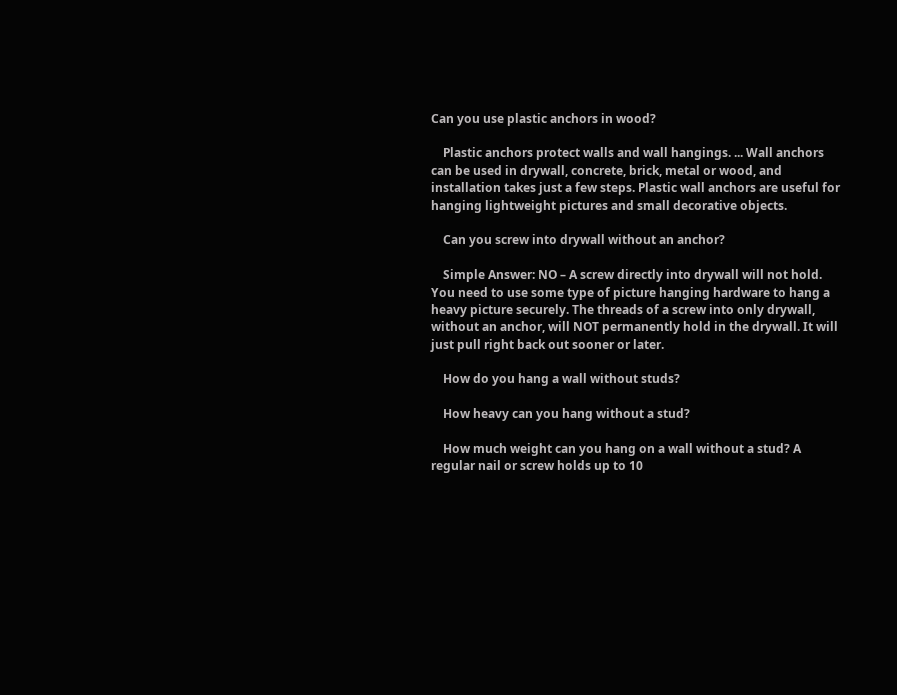Can you use plastic anchors in wood?

    Plastic anchors protect walls and wall hangings. ... Wall anchors can be used in drywall, concrete, brick, metal or wood, and installation takes just a few steps. Plastic wall anchors are useful for hanging lightweight pictures and small decorative objects.

    Can you screw into drywall without an anchor?

    Simple Answer: NO – A screw directly into drywall will not hold. You need to use some type of picture hanging hardware to hang a heavy picture securely. The threads of a screw into only drywall, without an anchor, will NOT permanently hold in the drywall. It will just pull right back out sooner or later.

    How do you hang a wall without studs?

    How heavy can you hang without a stud?

    How much weight can you hang on a wall without a stud? A regular nail or screw holds up to 10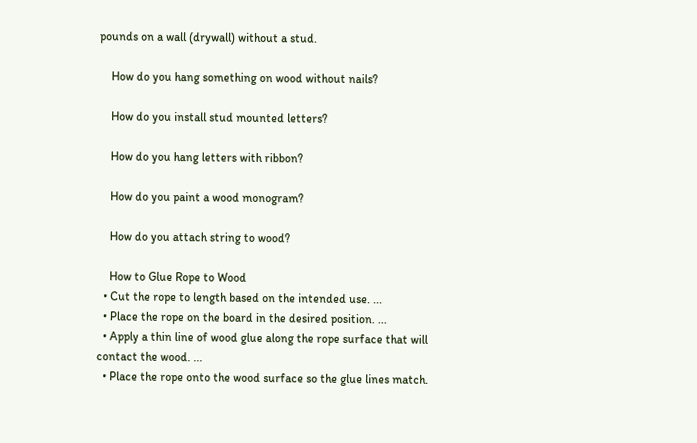pounds on a wall (drywall) without a stud.

    How do you hang something on wood without nails?

    How do you install stud mounted letters?

    How do you hang letters with ribbon?

    How do you paint a wood monogram?

    How do you attach string to wood?

    How to Glue Rope to Wood
  • Cut the rope to length based on the intended use. ...
  • Place the rope on the board in the desired position. ...
  • Apply a thin line of wood glue along the rope surface that will contact the wood. ...
  • Place the rope onto the wood surface so the glue lines match.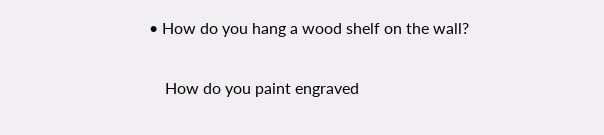• How do you hang a wood shelf on the wall?

    How do you paint engraved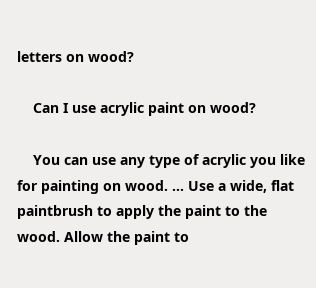letters on wood?

    Can I use acrylic paint on wood?

    You can use any type of acrylic you like for painting on wood. ... Use a wide, flat paintbrush to apply the paint to the wood. Allow the paint to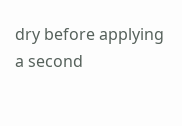dry before applying a second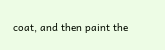coat, and then paint the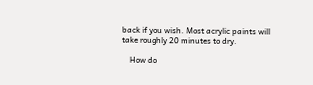back if you wish. Most acrylic paints will take roughly 20 minutes to dry.

    How do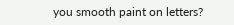you smooth paint on letters?